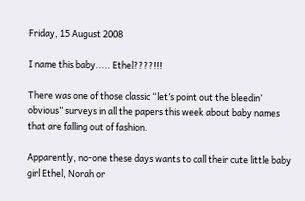Friday, 15 August 2008

I name this baby..... Ethel????!!!

There was one of those classic “let’s point out the bleedin’ obvious” surveys in all the papers this week about baby names that are falling out of fashion.

Apparently, no-one these days wants to call their cute little baby girl Ethel, Norah or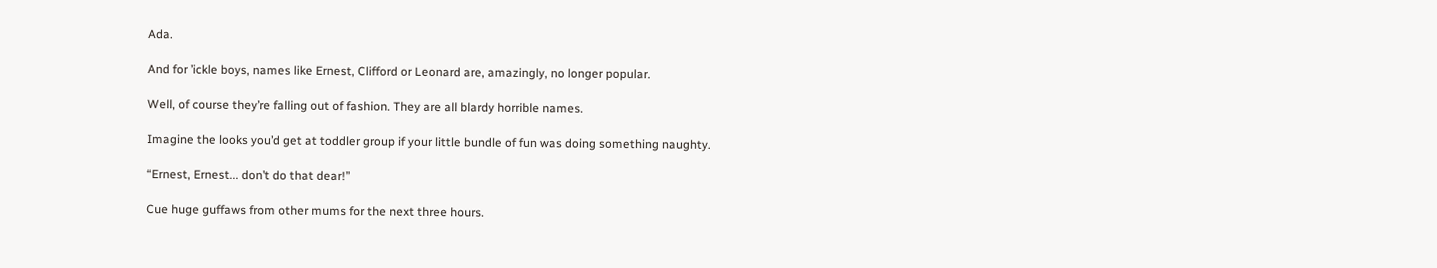Ada.

And for ’ickle boys, names like Ernest, Clifford or Leonard are, amazingly, no longer popular.

Well, of course they’re falling out of fashion. They are all blardy horrible names.

Imagine the looks you’d get at toddler group if your little bundle of fun was doing something naughty.

“Ernest, Ernest... don’t do that dear!”

Cue huge guffaws from other mums for the next three hours.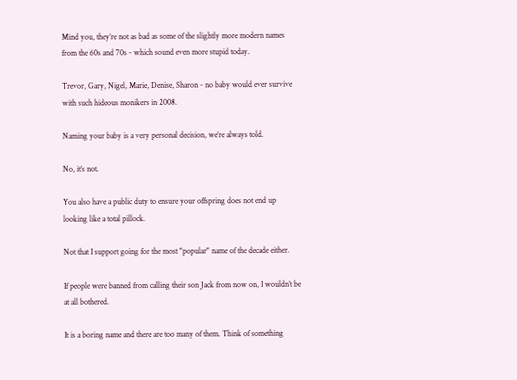Mind you, they’re not as bad as some of the slightly more modern names from the 60s and 70s - which sound even more stupid today.

Trevor, Gary, Nigel, Marie, Denise, Sharon - no baby would ever survive with such hideous monikers in 2008.

Naming your baby is a very personal decision, we’re always told.

No, it’s not.

You also have a public duty to ensure your offspring does not end up looking like a total pillock.

Not that I support going for the most "popular" name of the decade either.

If people were banned from calling their son Jack from now on, I wouldn’t be at all bothered.

It is a boring name and there are too many of them. Think of something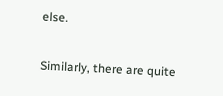else.

Similarly, there are quite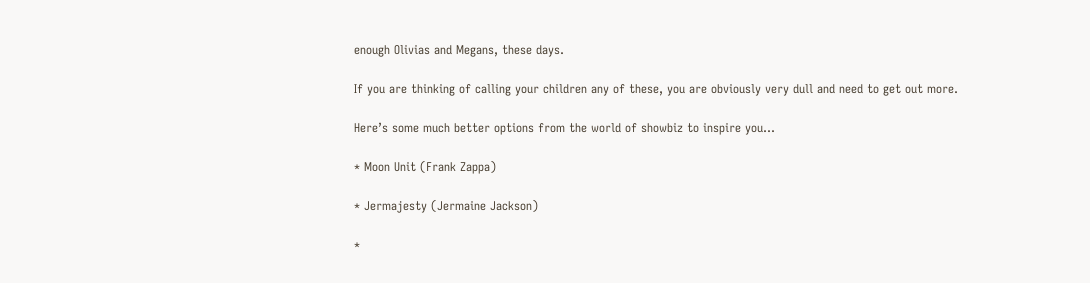enough Olivias and Megans, these days.

If you are thinking of calling your children any of these, you are obviously very dull and need to get out more.

Here’s some much better options from the world of showbiz to inspire you...

* Moon Unit (Frank Zappa)

* Jermajesty (Jermaine Jackson)

*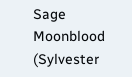Sage Moonblood (Sylvester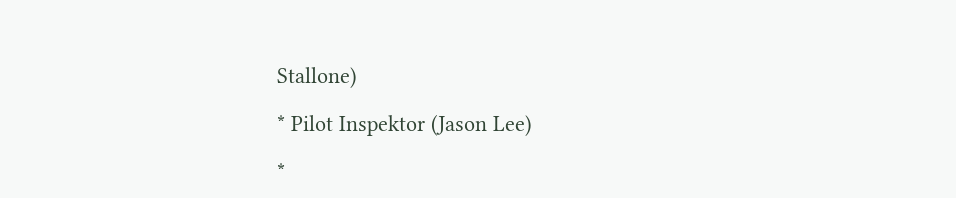Stallone)

* Pilot Inspektor (Jason Lee)

*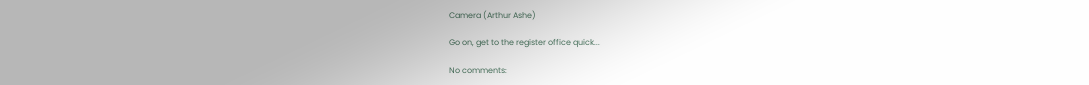Camera (Arthur Ashe)

Go on, get to the register office quick...

No comments: